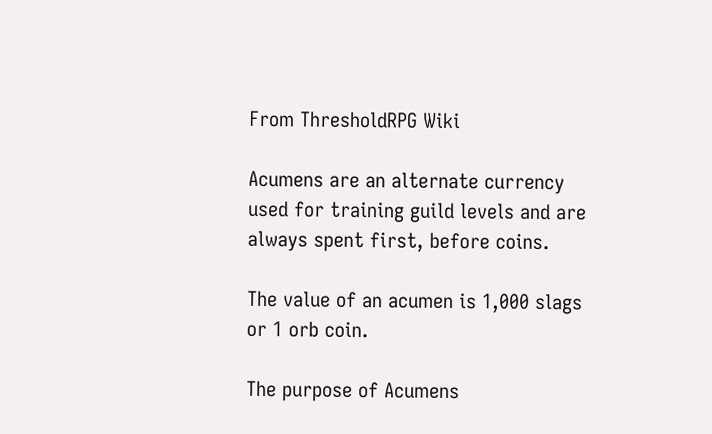From ThresholdRPG Wiki

Acumens are an alternate currency used for training guild levels and are always spent first, before coins.

The value of an acumen is 1,000 slags or 1 orb coin.

The purpose of Acumens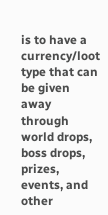is to have a currency/loot type that can be given away through world drops, boss drops, prizes, events, and other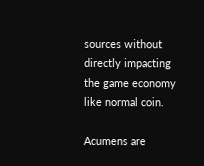sources without directly impacting the game economy like normal coin.

Acumens are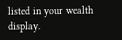listed in your wealth display.